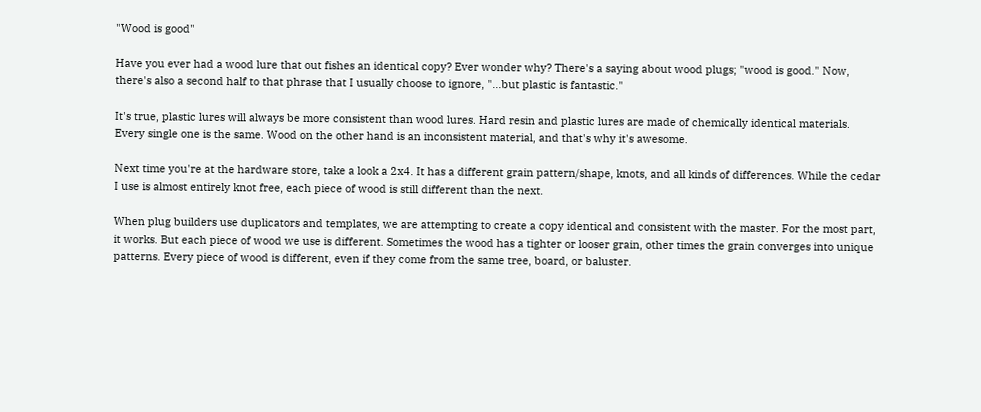"Wood is good"

Have you ever had a wood lure that out fishes an identical copy? Ever wonder why? There's a saying about wood plugs; "wood is good." Now, there's also a second half to that phrase that I usually choose to ignore, "...but plastic is fantastic."

It's true, plastic lures will always be more consistent than wood lures. Hard resin and plastic lures are made of chemically identical materials. Every single one is the same. Wood on the other hand is an inconsistent material, and that's why it's awesome.

Next time you're at the hardware store, take a look a 2x4. It has a different grain pattern/shape, knots, and all kinds of differences. While the cedar I use is almost entirely knot free, each piece of wood is still different than the next.

When plug builders use duplicators and templates, we are attempting to create a copy identical and consistent with the master. For the most part, it works. But each piece of wood we use is different. Sometimes the wood has a tighter or looser grain, other times the grain converges into unique patterns. Every piece of wood is different, even if they come from the same tree, board, or baluster.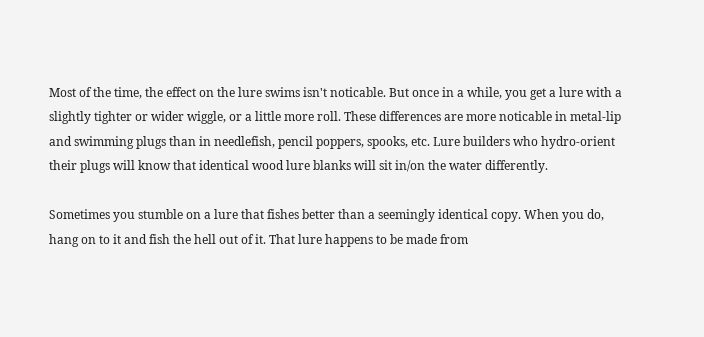Most of the time, the effect on the lure swims isn't noticable. But once in a while, you get a lure with a slightly tighter or wider wiggle, or a little more roll. These differences are more noticable in metal-lip and swimming plugs than in needlefish, pencil poppers, spooks, etc. Lure builders who hydro-orient their plugs will know that identical wood lure blanks will sit in/on the water differently.

Sometimes you stumble on a lure that fishes better than a seemingly identical copy. When you do, hang on to it and fish the hell out of it. That lure happens to be made from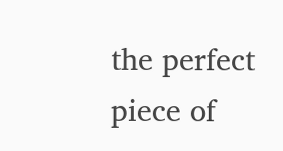the perfect piece of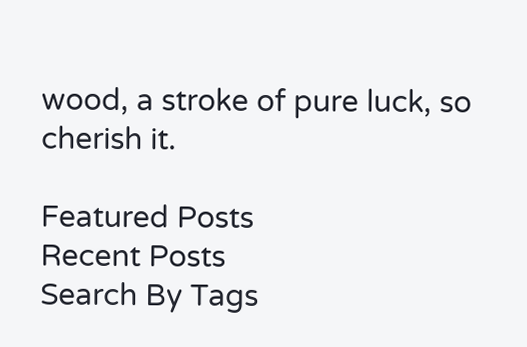wood, a stroke of pure luck, so cherish it.

Featured Posts
Recent Posts
Search By Tags